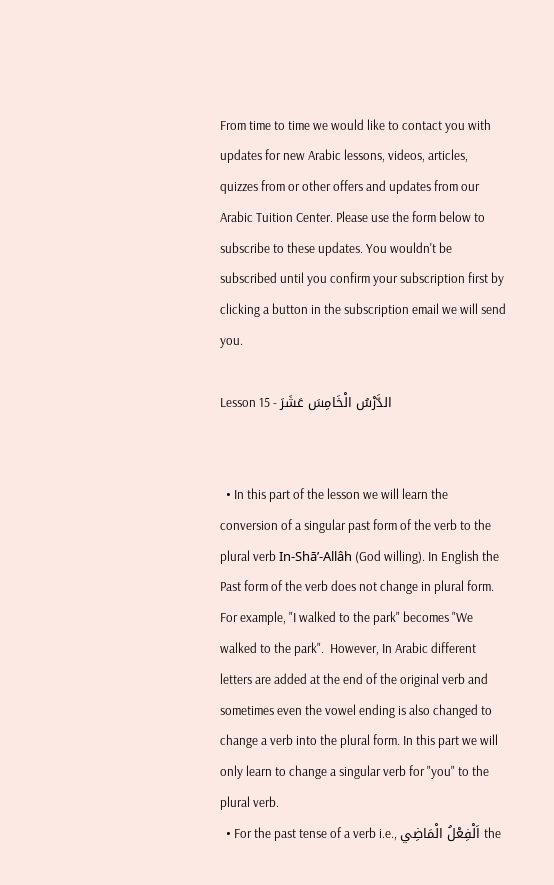From time to time we would like to contact you with updates for new Arabic lessons, videos, articles, quizzes from or other offers and updates from our Arabic Tuition Center. Please use the form below to subscribe to these updates. You wouldn't be subscribed until you confirm your subscription first by clicking a button in the subscription email we will send you.

Lesson 15 - الدَّرْسُ الْخَامِسَ عَشَرَ


  • In this part of the lesson we will learn the conversion of a singular past form of the verb to the plural verb In-Shā’-Allâh (God willing). In English the Past form of the verb does not change in plural form.  For example, "I walked to the park" becomes "We walked to the park".  However, In Arabic different letters are added at the end of the original verb and sometimes even the vowel ending is also changed to change a verb into the plural form. In this part we will only learn to change a singular verb for "you" to the plural verb.
  • For the past tense of a verb i.e., اَلْفِعْلُ الْمَاضِي the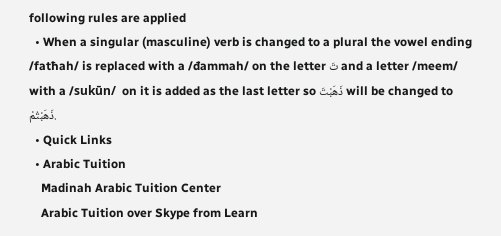following rules are applied
  • When a singular (masculine) verb is changed to a plural the vowel ending /fatħah/ is replaced with a /đammah/ on the letter تَ and a letter /meem/ with a /sukūn/  on it is added as the last letter so ذَهَبْتَ will be changed to ذَهَبْتُمْ.
  • Quick Links
  • Arabic Tuition
    Madinah Arabic Tuition Center
    Arabic Tuition over Skype from Learn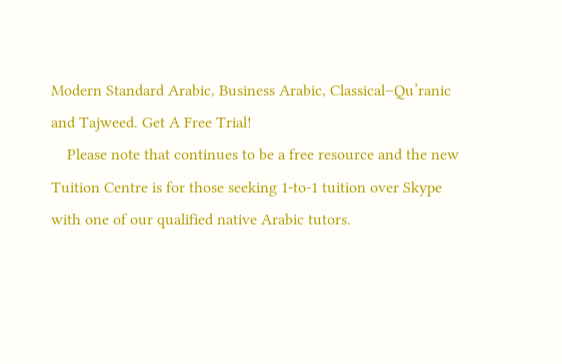Modern Standard Arabic, Business Arabic, Classical–Qu’ranic and Tajweed. Get A Free Trial!
    Please note that continues to be a free resource and the new Tuition Centre is for those seeking 1-to-1 tuition over Skype with one of our qualified native Arabic tutors.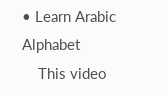• Learn Arabic Alphabet
    This video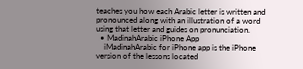teaches you how each Arabic letter is written and pronounced along with an illustration of a word using that letter and guides on pronunciation.
  • MadinahArabic iPhone App
    iMadinahArabic for iPhone app is the iPhone version of the lessons located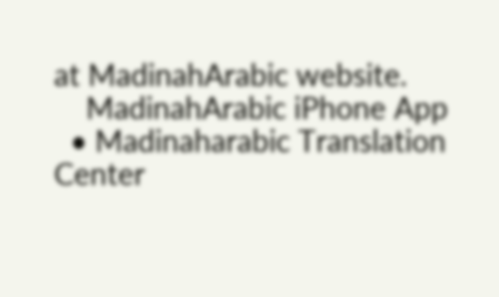at MadinahArabic website.
    MadinahArabic iPhone App
  • Madinaharabic Translation Center